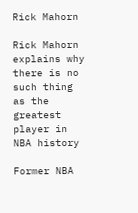Rick Mahorn

Rick Mahorn explains why there is no such thing as the greatest player in NBA history

Former NBA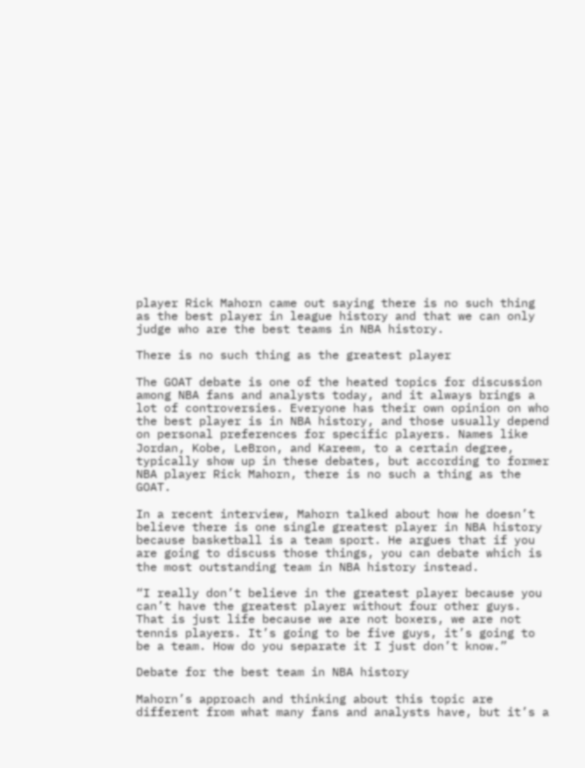player Rick Mahorn came out saying there is no such thing as the best player in league history and that we can only judge who are the best teams in NBA history.

There is no such thing as the greatest player

The GOAT debate is one of the heated topics for discussion among NBA fans and analysts today, and it always brings a lot of controversies. Everyone has their own opinion on who the best player is in NBA history, and those usually depend on personal preferences for specific players. Names like Jordan, Kobe, LeBron, and Kareem, to a certain degree, typically show up in these debates, but according to former NBA player Rick Mahorn, there is no such a thing as the GOAT.

In a recent interview, Mahorn talked about how he doesn’t believe there is one single greatest player in NBA history because basketball is a team sport. He argues that if you are going to discuss those things, you can debate which is the most outstanding team in NBA history instead.

“I really don’t believe in the greatest player because you can’t have the greatest player without four other guys. That is just life because we are not boxers, we are not tennis players. It’s going to be five guys, it’s going to be a team. How do you separate it I just don’t know.”

Debate for the best team in NBA history

Mahorn’s approach and thinking about this topic are different from what many fans and analysts have, but it’s a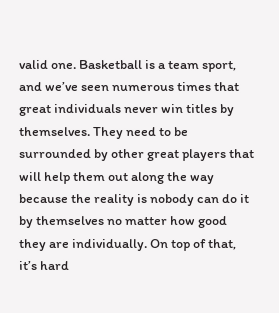valid one. Basketball is a team sport, and we’ve seen numerous times that great individuals never win titles by themselves. They need to be surrounded by other great players that will help them out along the way because the reality is nobody can do it by themselves no matter how good they are individually. On top of that, it’s hard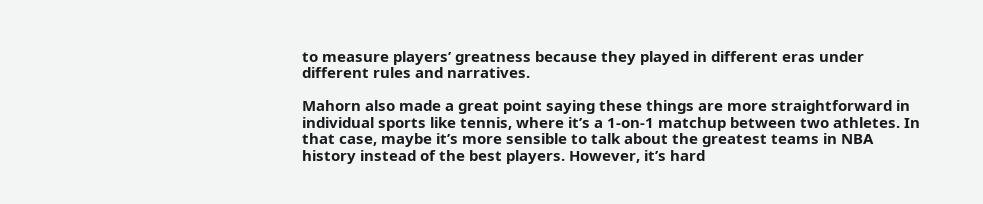to measure players’ greatness because they played in different eras under different rules and narratives.

Mahorn also made a great point saying these things are more straightforward in individual sports like tennis, where it’s a 1-on-1 matchup between two athletes. In that case, maybe it’s more sensible to talk about the greatest teams in NBA history instead of the best players. However, it’s hard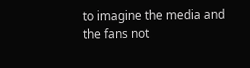to imagine the media and the fans not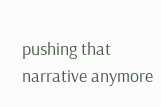pushing that narrative anymore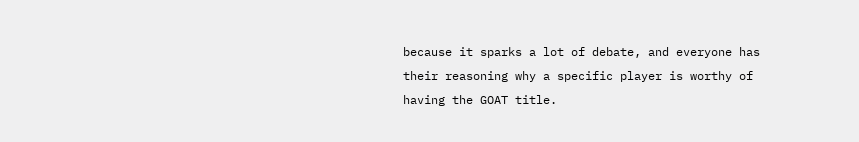because it sparks a lot of debate, and everyone has their reasoning why a specific player is worthy of having the GOAT title.